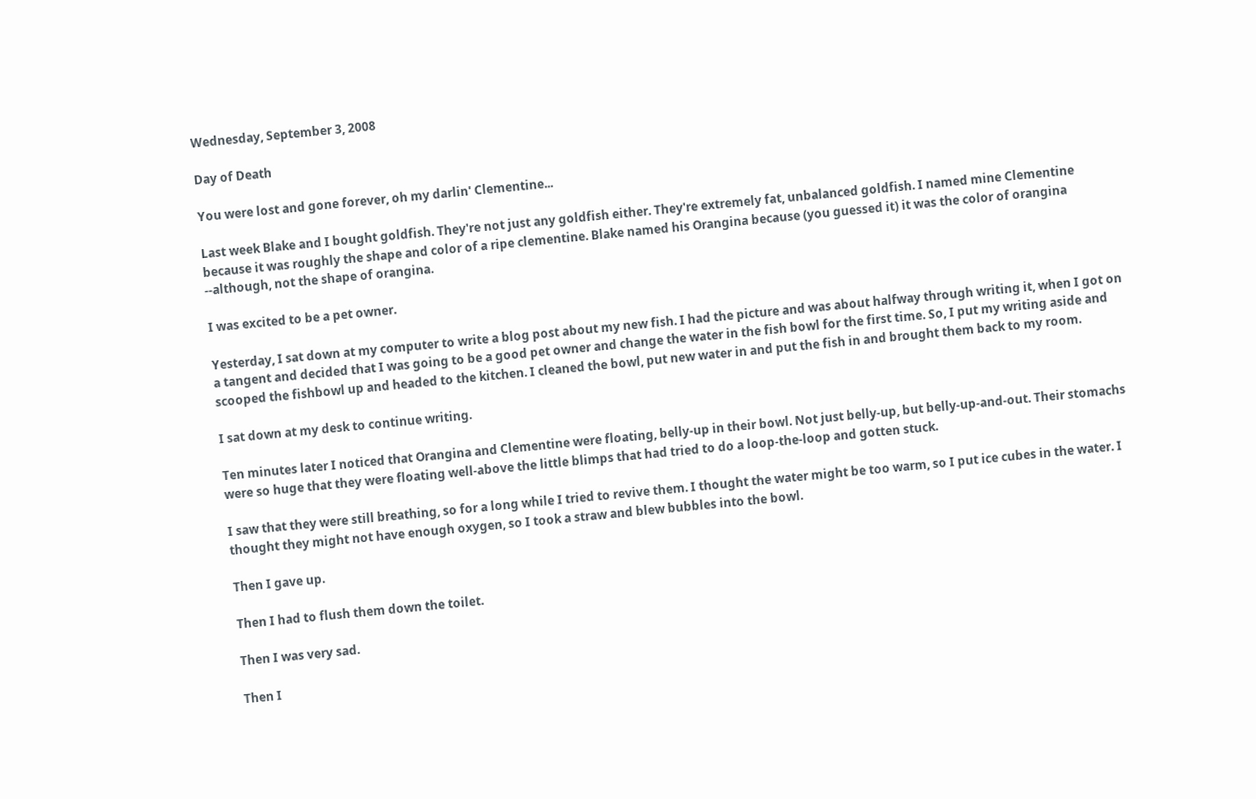Wednesday, September 3, 2008

Day of Death

You were lost and gone forever, oh my darlin' Clementine...

Last week Blake and I bought goldfish. They're not just any goldfish either. They're extremely fat, unbalanced goldfish. I named mine Clementine because it was roughly the shape and color of a ripe clementine. Blake named his Orangina because (you guessed it) it was the color of orangina --although, not the shape of orangina.

I was excited to be a pet owner.

Yesterday, I sat down at my computer to write a blog post about my new fish. I had the picture and was about halfway through writing it, when I got on a tangent and decided that I was going to be a good pet owner and change the water in the fish bowl for the first time. So, I put my writing aside and scooped the fishbowl up and headed to the kitchen. I cleaned the bowl, put new water in and put the fish in and brought them back to my room.

I sat down at my desk to continue writing.

Ten minutes later I noticed that Orangina and Clementine were floating, belly-up in their bowl. Not just belly-up, but belly-up-and-out. Their stomachs were so huge that they were floating well-above the little blimps that had tried to do a loop-the-loop and gotten stuck.

I saw that they were still breathing, so for a long while I tried to revive them. I thought the water might be too warm, so I put ice cubes in the water. I thought they might not have enough oxygen, so I took a straw and blew bubbles into the bowl.

Then I gave up.

Then I had to flush them down the toilet.

Then I was very sad.

Then I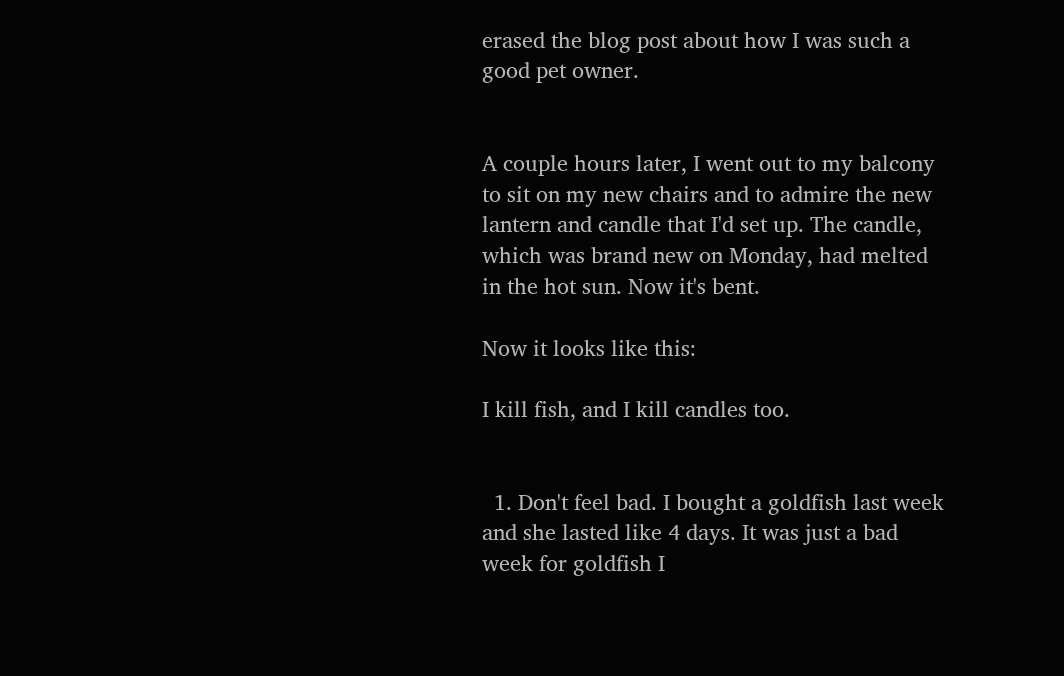erased the blog post about how I was such a good pet owner.


A couple hours later, I went out to my balcony to sit on my new chairs and to admire the new lantern and candle that I'd set up. The candle, which was brand new on Monday, had melted in the hot sun. Now it's bent.

Now it looks like this:

I kill fish, and I kill candles too.


  1. Don't feel bad. I bought a goldfish last week and she lasted like 4 days. It was just a bad week for goldfish I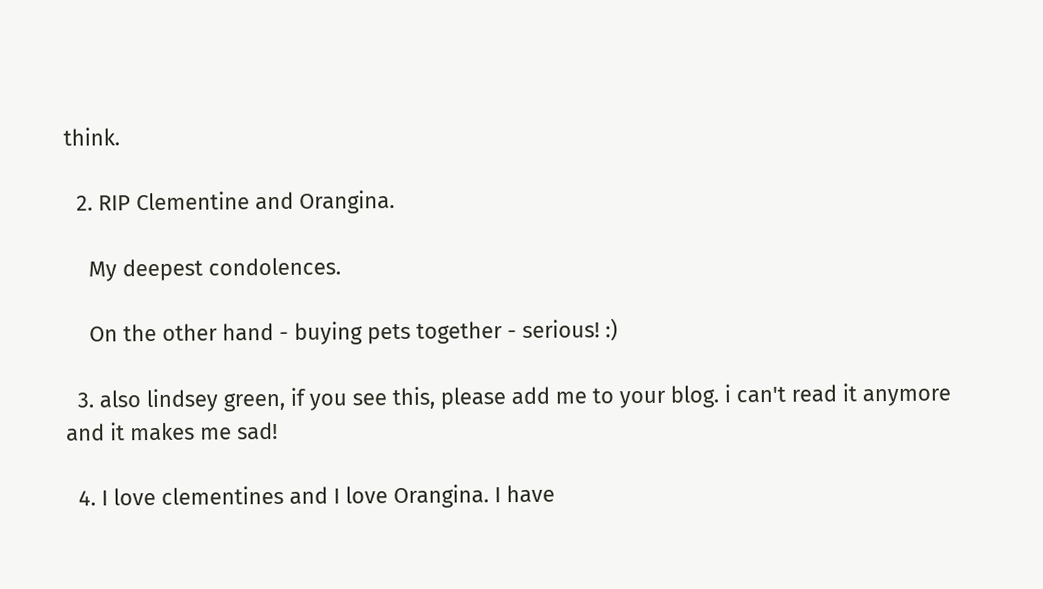think.

  2. RIP Clementine and Orangina.

    My deepest condolences.

    On the other hand - buying pets together - serious! :)

  3. also lindsey green, if you see this, please add me to your blog. i can't read it anymore and it makes me sad!

  4. I love clementines and I love Orangina. I have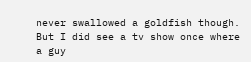never swallowed a goldfish though. But I did see a tv show once where a guy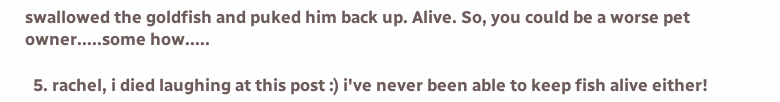swallowed the goldfish and puked him back up. Alive. So, you could be a worse pet owner.....some how.....

  5. rachel, i died laughing at this post :) i've never been able to keep fish alive either!